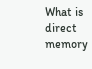What is direct memory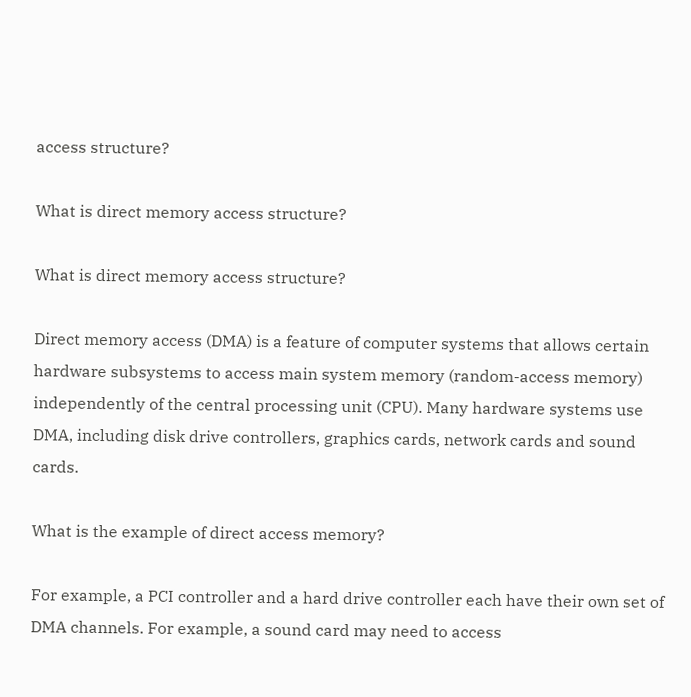access structure?

What is direct memory access structure?

What is direct memory access structure?

Direct memory access (DMA) is a feature of computer systems that allows certain hardware subsystems to access main system memory (random-access memory) independently of the central processing unit (CPU). Many hardware systems use DMA, including disk drive controllers, graphics cards, network cards and sound cards.

What is the example of direct access memory?

For example, a PCI controller and a hard drive controller each have their own set of DMA channels. For example, a sound card may need to access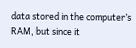data stored in the computer’s RAM, but since it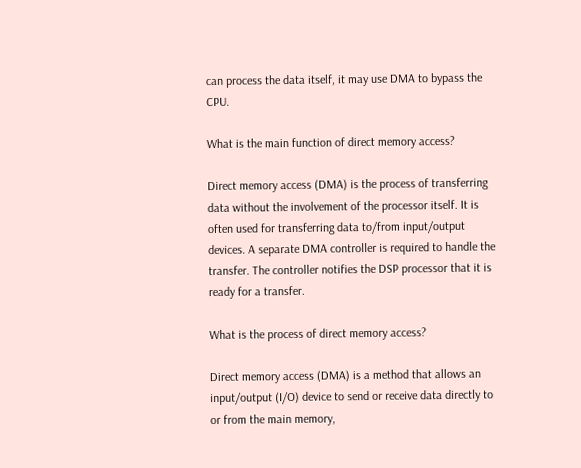can process the data itself, it may use DMA to bypass the CPU.

What is the main function of direct memory access?

Direct memory access (DMA) is the process of transferring data without the involvement of the processor itself. It is often used for transferring data to/from input/output devices. A separate DMA controller is required to handle the transfer. The controller notifies the DSP processor that it is ready for a transfer.

What is the process of direct memory access?

Direct memory access (DMA) is a method that allows an input/output (I/O) device to send or receive data directly to or from the main memory,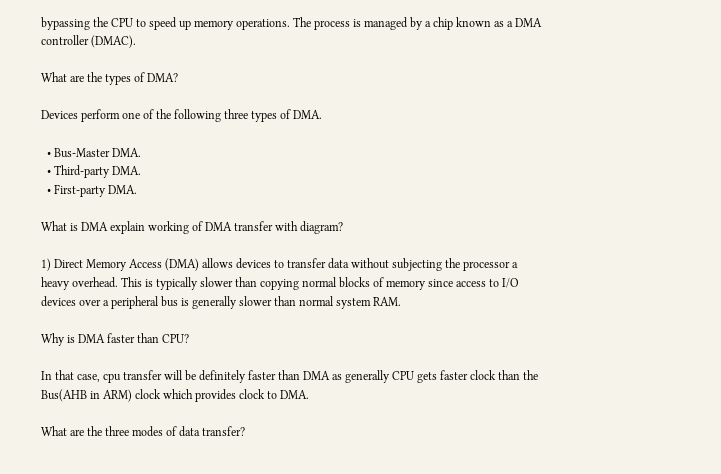bypassing the CPU to speed up memory operations. The process is managed by a chip known as a DMA controller (DMAC).

What are the types of DMA?

Devices perform one of the following three types of DMA.

  • Bus-Master DMA.
  • Third-party DMA.
  • First-party DMA.

What is DMA explain working of DMA transfer with diagram?

1) Direct Memory Access (DMA) allows devices to transfer data without subjecting the processor a heavy overhead. This is typically slower than copying normal blocks of memory since access to I/O devices over a peripheral bus is generally slower than normal system RAM.

Why is DMA faster than CPU?

In that case, cpu transfer will be definitely faster than DMA as generally CPU gets faster clock than the Bus(AHB in ARM) clock which provides clock to DMA.

What are the three modes of data transfer?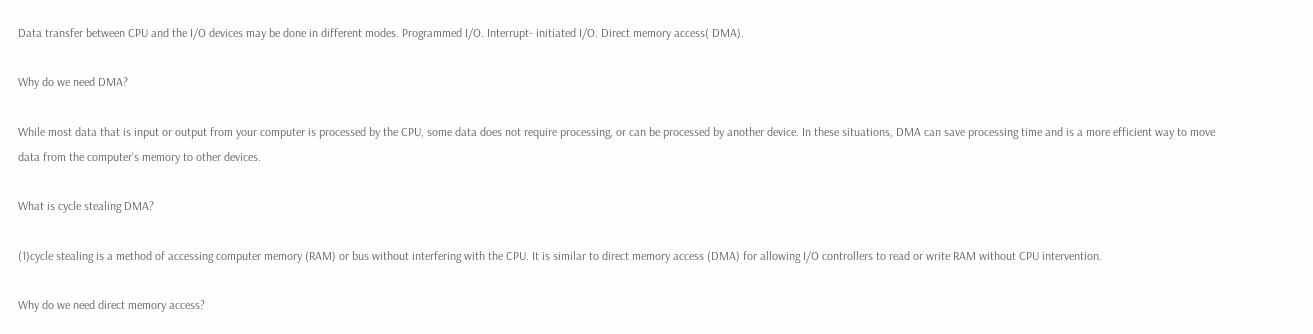Data transfer between CPU and the I/O devices may be done in different modes. Programmed I/O. Interrupt- initiated I/O. Direct memory access( DMA).

Why do we need DMA?

While most data that is input or output from your computer is processed by the CPU, some data does not require processing, or can be processed by another device. In these situations, DMA can save processing time and is a more efficient way to move data from the computer’s memory to other devices.

What is cycle stealing DMA?

(1)cycle stealing is a method of accessing computer memory (RAM) or bus without interfering with the CPU. It is similar to direct memory access (DMA) for allowing I/O controllers to read or write RAM without CPU intervention.

Why do we need direct memory access?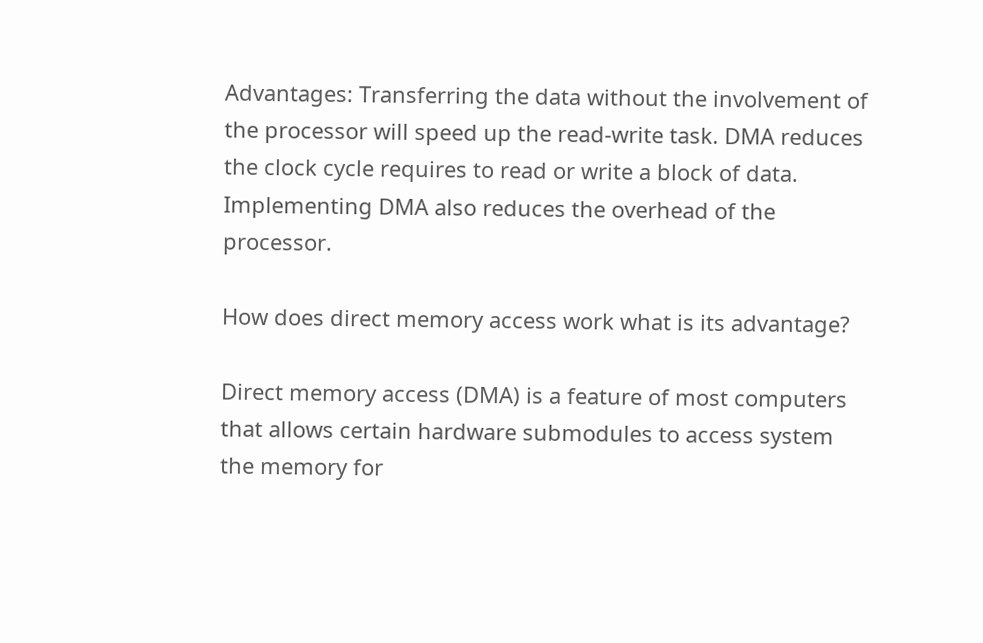Advantages: Transferring the data without the involvement of the processor will speed up the read-write task. DMA reduces the clock cycle requires to read or write a block of data. Implementing DMA also reduces the overhead of the processor.

How does direct memory access work what is its advantage?

Direct memory access (DMA) is a feature of most computers that allows certain hardware submodules to access system the memory for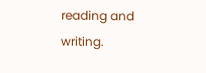reading and writing.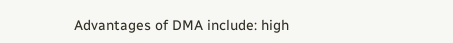Advantages of DMA include: high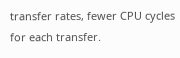transfer rates, fewer CPU cycles for each transfer.